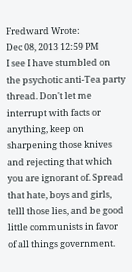Fredward Wrote:
Dec 08, 2013 12:59 PM
I see I have stumbled on the psychotic anti-Tea party thread. Don't let me interrupt with facts or anything, keep on sharpening those knives and rejecting that which you are ignorant of. Spread that hate, boys and girls, telll those lies, and be good little communists in favor of all things government.